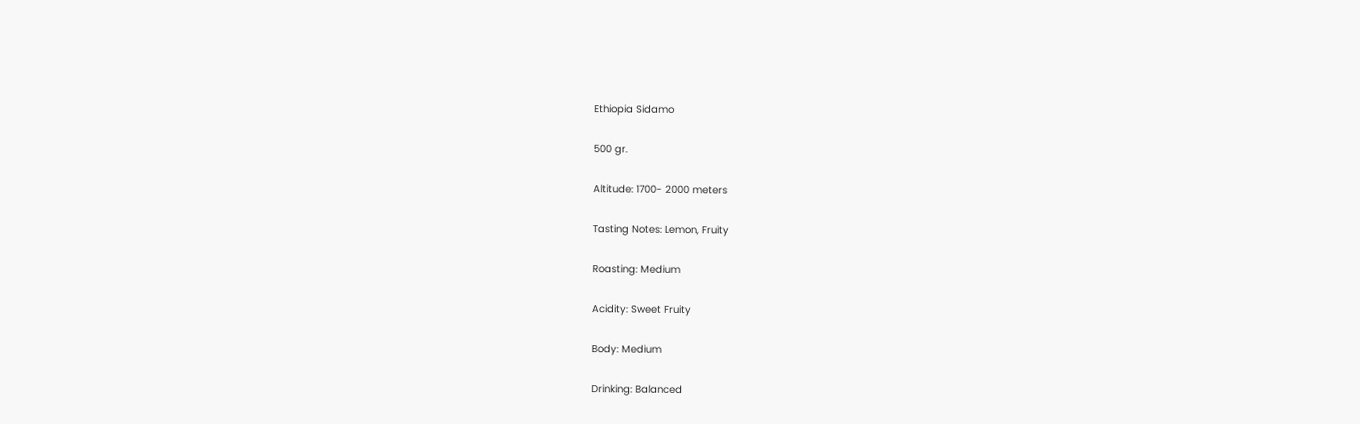Ethiopia Sidamo

500 gr.

Altitude: 1700- 2000 meters

Tasting Notes: Lemon, Fruity

Roasting: Medium

Acidity: Sweet Fruity

Body: Medium

Drinking: Balanced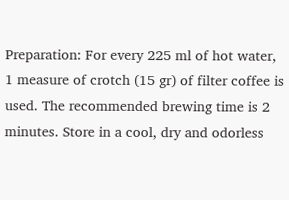Preparation: For every 225 ml of hot water, 1 measure of crotch (15 gr) of filter coffee is used. The recommended brewing time is 2 minutes. Store in a cool, dry and odorless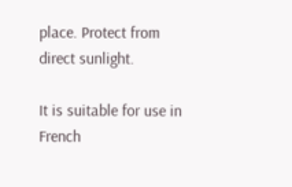place. Protect from direct sunlight.

It is suitable for use in French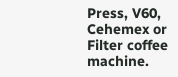Press, V60, Cehemex or Filter coffee machine.